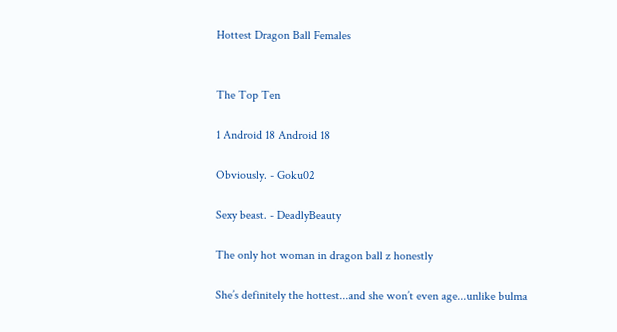Hottest Dragon Ball Females


The Top Ten

1 Android 18 Android 18

Obviously. - Goku02

Sexy beast. - DeadlyBeauty

The only hot woman in dragon ball z honestly

She’s definitely the hottest...and she won’t even age...unlike bulma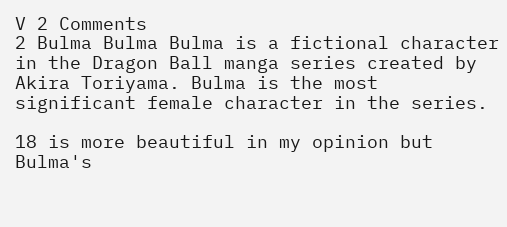V 2 Comments
2 Bulma Bulma Bulma is a fictional character in the Dragon Ball manga series created by Akira Toriyama. Bulma is the most significant female character in the series.

18 is more beautiful in my opinion but Bulma's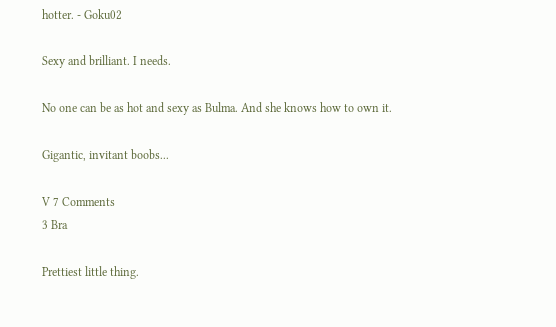hotter. - Goku02

Sexy and brilliant. I needs.

No one can be as hot and sexy as Bulma. And she knows how to own it.

Gigantic, invitant boobs...

V 7 Comments
3 Bra

Prettiest little thing.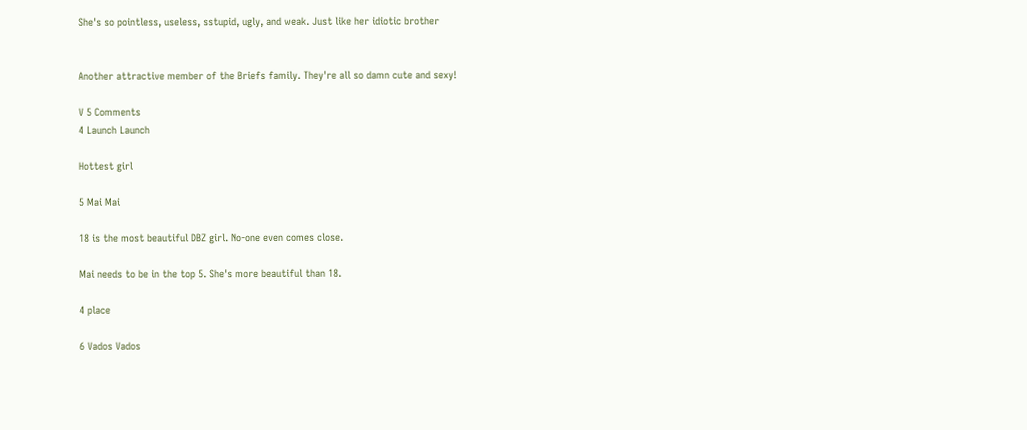She's so pointless, useless, sstupid, ugly, and weak. Just like her idiotic brother


Another attractive member of the Briefs family. They're all so damn cute and sexy!

V 5 Comments
4 Launch Launch

Hottest girl

5 Mai Mai

18 is the most beautiful DBZ girl. No-one even comes close.

Mai needs to be in the top 5. She's more beautiful than 18.

4 place

6 Vados Vados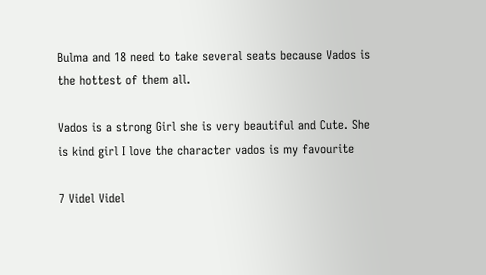Bulma and 18 need to take several seats because Vados is the hottest of them all.

Vados is a strong Girl she is very beautiful and Cute. She is kind girl I love the character vados is my favourite

7 Videl Videl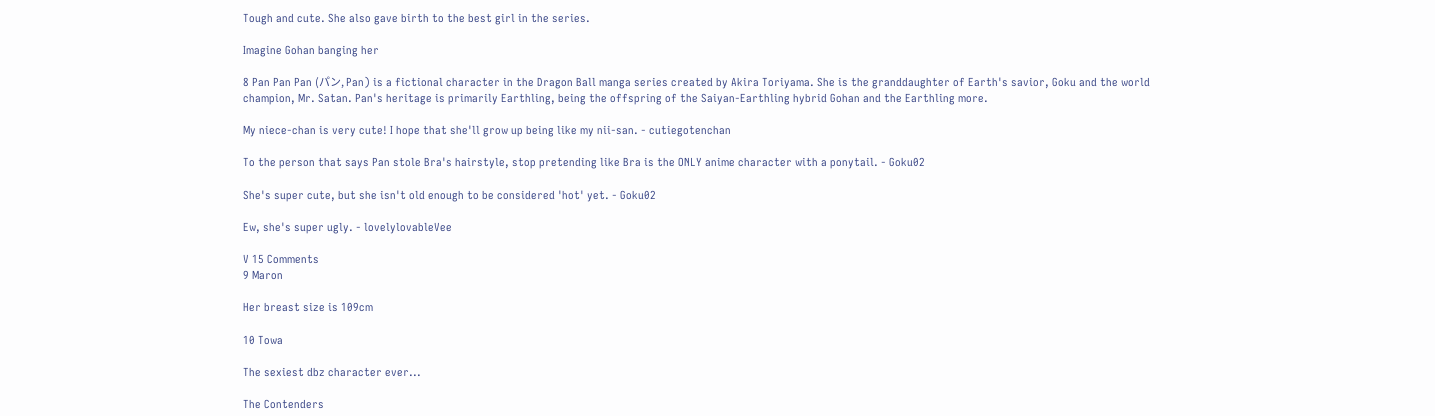Tough and cute. She also gave birth to the best girl in the series.

Imagine Gohan banging her

8 Pan Pan Pan (パン, Pan) is a fictional character in the Dragon Ball manga series created by Akira Toriyama. She is the granddaughter of Earth's savior, Goku and the world champion, Mr. Satan. Pan's heritage is primarily Earthling, being the offspring of the Saiyan-Earthling hybrid Gohan and the Earthling more.

My niece-chan is very cute! I hope that she'll grow up being like my nii-san. - cutiegotenchan

To the person that says Pan stole Bra's hairstyle, stop pretending like Bra is the ONLY anime character with a ponytail. - Goku02

She's super cute, but she isn't old enough to be considered 'hot' yet. - Goku02

Ew, she's super ugly. - lovelylovableVee

V 15 Comments
9 Maron

Her breast size is 109cm

10 Towa

The sexiest dbz character ever...

The Contenders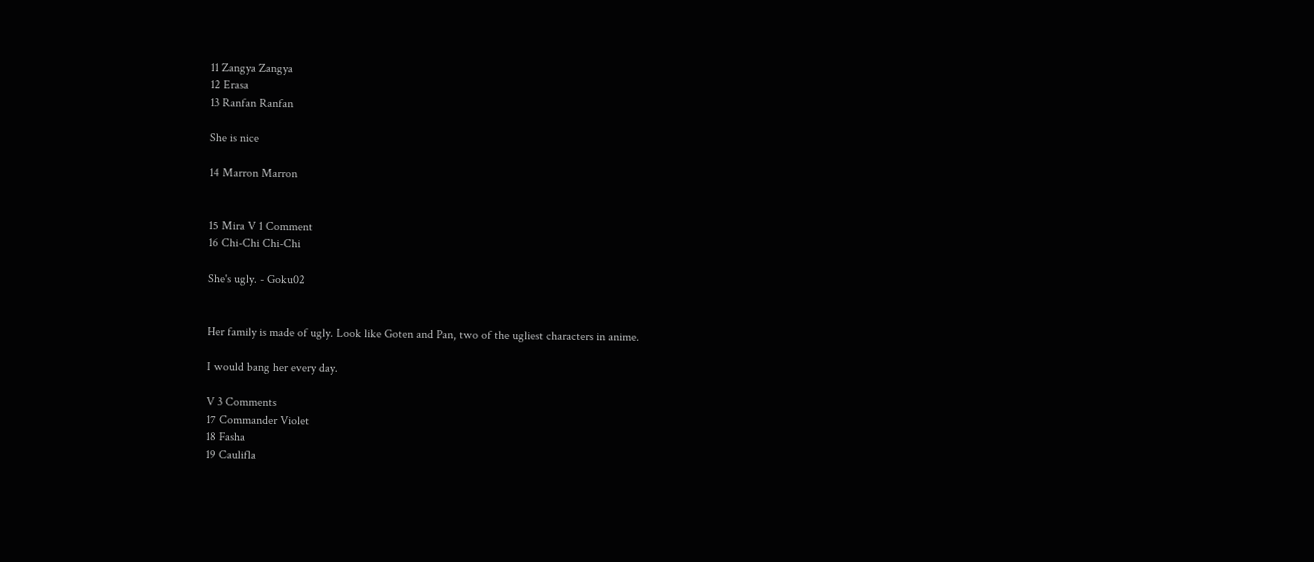11 Zangya Zangya
12 Erasa
13 Ranfan Ranfan

She is nice

14 Marron Marron


15 Mira V 1 Comment
16 Chi-Chi Chi-Chi

She's ugly. - Goku02


Her family is made of ugly. Look like Goten and Pan, two of the ugliest characters in anime.

I would bang her every day.

V 3 Comments
17 Commander Violet
18 Fasha
19 Caulifla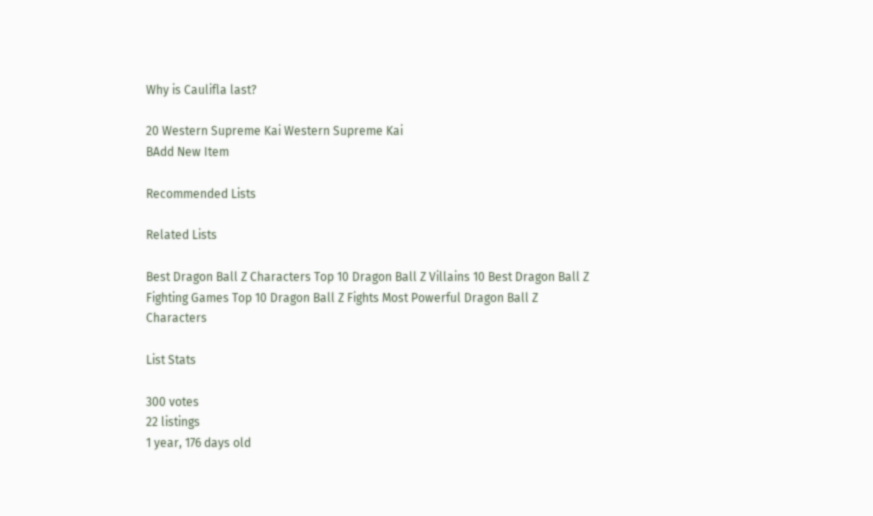Why is Caulifla last?

20 Western Supreme Kai Western Supreme Kai
BAdd New Item

Recommended Lists

Related Lists

Best Dragon Ball Z Characters Top 10 Dragon Ball Z Villains 10 Best Dragon Ball Z Fighting Games Top 10 Dragon Ball Z Fights Most Powerful Dragon Ball Z Characters

List Stats

300 votes
22 listings
1 year, 176 days old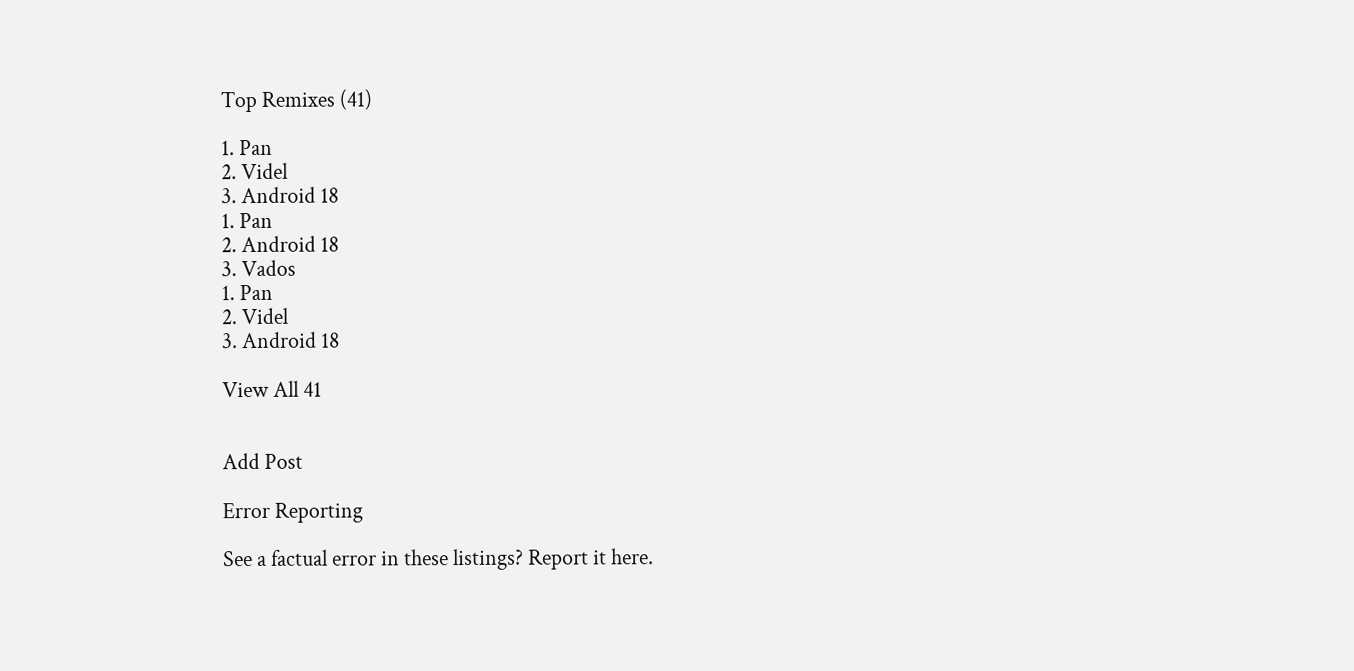Top Remixes (41)

1. Pan
2. Videl
3. Android 18
1. Pan
2. Android 18
3. Vados
1. Pan
2. Videl
3. Android 18

View All 41


Add Post

Error Reporting

See a factual error in these listings? Report it here.